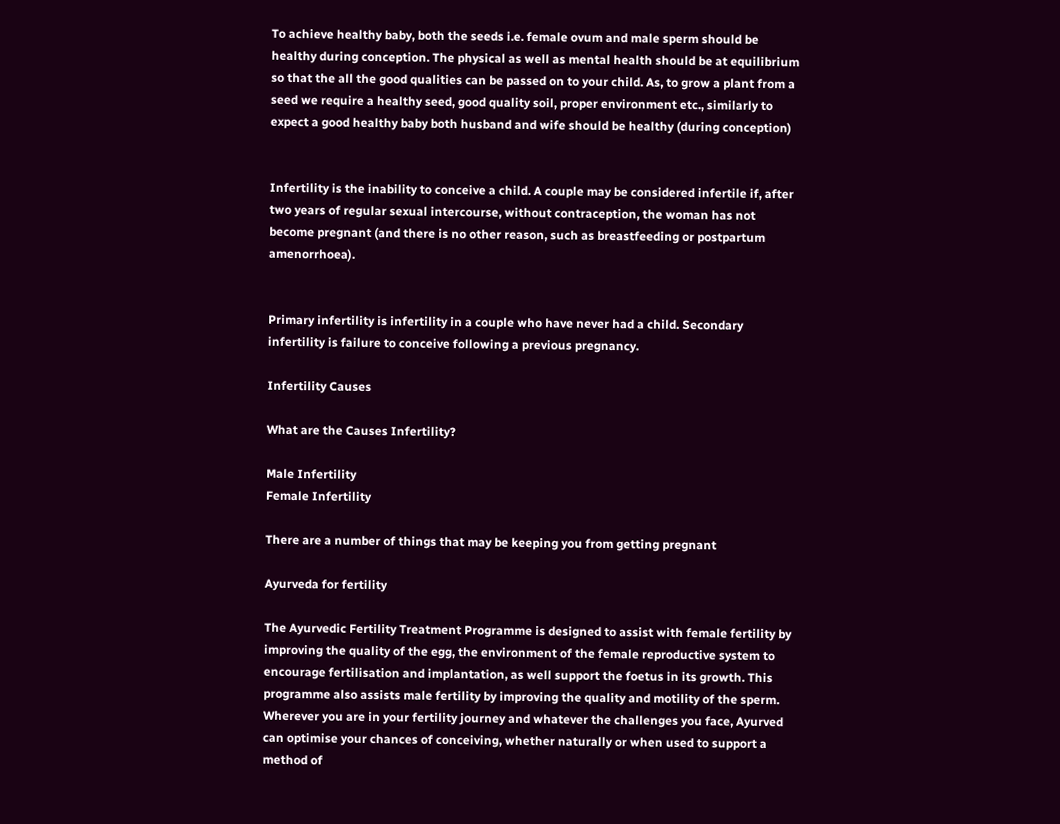To achieve healthy baby, both the seeds i.e. female ovum and male sperm should be healthy during conception. The physical as well as mental health should be at equilibrium so that the all the good qualities can be passed on to your child. As, to grow a plant from a seed we require a healthy seed, good quality soil, proper environment etc., similarly to expect a good healthy baby both husband and wife should be healthy (during conception)


Infertility is the inability to conceive a child. A couple may be considered infertile if, after two years of regular sexual intercourse, without contraception, the woman has not become pregnant (and there is no other reason, such as breastfeeding or postpartum amenorrhoea).


Primary infertility is infertility in a couple who have never had a child. Secondary infertility is failure to conceive following a previous pregnancy.

Infertility Causes

What are the Causes Infertility?

Male Infertility
Female Infertility

There are a number of things that may be keeping you from getting pregnant

Ayurveda for fertility

The Ayurvedic Fertility Treatment Programme is designed to assist with female fertility by improving the quality of the egg, the environment of the female reproductive system to encourage fertilisation and implantation, as well support the foetus in its growth. This programme also assists male fertility by improving the quality and motility of the sperm. Wherever you are in your fertility journey and whatever the challenges you face, Ayurved can optimise your chances of conceiving, whether naturally or when used to support a method of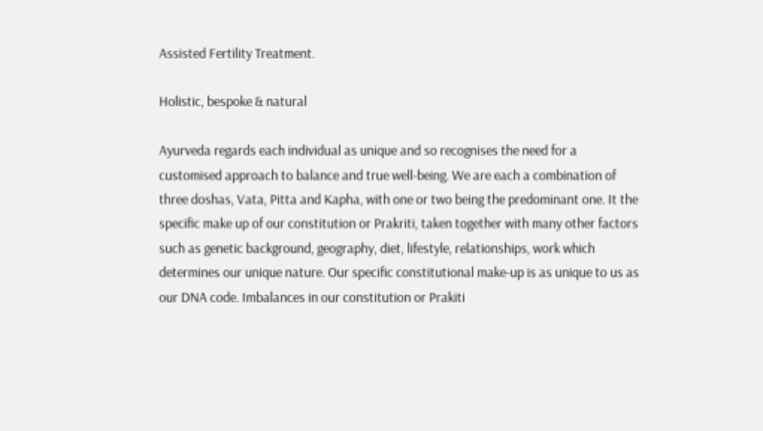Assisted Fertility Treatment.

Holistic, bespoke & natural

Ayurveda regards each individual as unique and so recognises the need for a customised approach to balance and true well-being. We are each a combination of three doshas, Vata, Pitta and Kapha, with one or two being the predominant one. It the specific make up of our constitution or Prakriti, taken together with many other factors such as genetic background, geography, diet, lifestyle, relationships, work which determines our unique nature. Our specific constitutional make-up is as unique to us as our DNA code. Imbalances in our constitution or Prakiti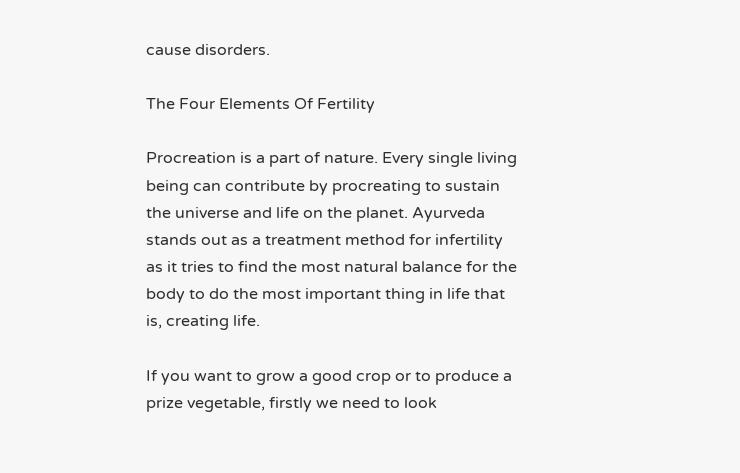cause disorders.

The Four Elements Of Fertility

Procreation is a part of nature. Every single living being can contribute by procreating to sustain the universe and life on the planet. Ayurveda stands out as a treatment method for infertility as it tries to find the most natural balance for the body to do the most important thing in life that is, creating life.

If you want to grow a good crop or to produce a prize vegetable, firstly we need to look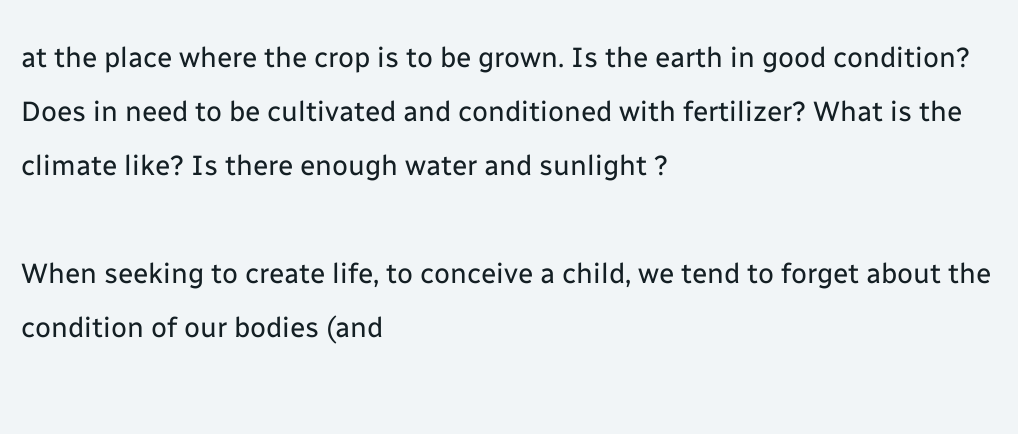at the place where the crop is to be grown. Is the earth in good condition? Does in need to be cultivated and conditioned with fertilizer? What is the climate like? Is there enough water and sunlight ?

When seeking to create life, to conceive a child, we tend to forget about the condition of our bodies (and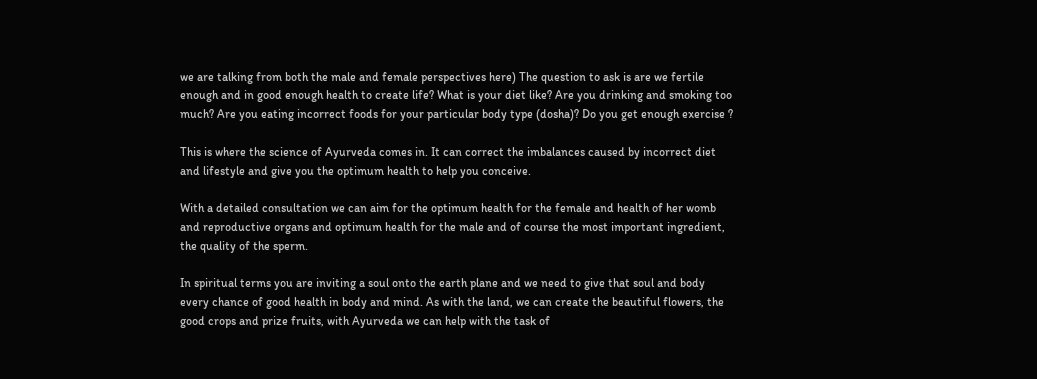we are talking from both the male and female perspectives here) The question to ask is are we fertile enough and in good enough health to create life? What is your diet like? Are you drinking and smoking too much? Are you eating incorrect foods for your particular body type (dosha)? Do you get enough exercise ?

This is where the science of Ayurveda comes in. It can correct the imbalances caused by incorrect diet and lifestyle and give you the optimum health to help you conceive.

With a detailed consultation we can aim for the optimum health for the female and health of her womb and reproductive organs and optimum health for the male and of course the most important ingredient, the quality of the sperm.

In spiritual terms you are inviting a soul onto the earth plane and we need to give that soul and body every chance of good health in body and mind. As with the land, we can create the beautiful flowers, the good crops and prize fruits, with Ayurveda we can help with the task of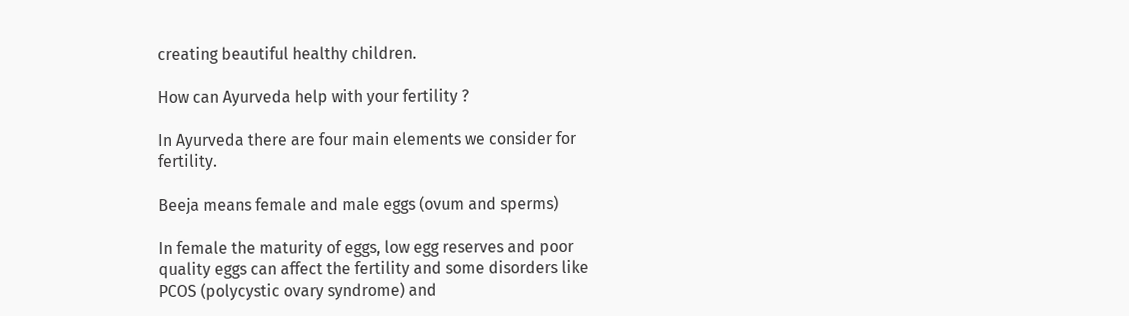creating beautiful healthy children.

How can Ayurveda help with your fertility ?

In Ayurveda there are four main elements we consider for fertility.

Beeja means female and male eggs (ovum and sperms)

In female the maturity of eggs, low egg reserves and poor quality eggs can affect the fertility and some disorders like PCOS (polycystic ovary syndrome) and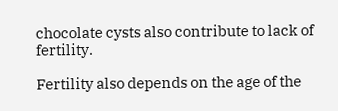chocolate cysts also contribute to lack of fertility.

Fertility also depends on the age of the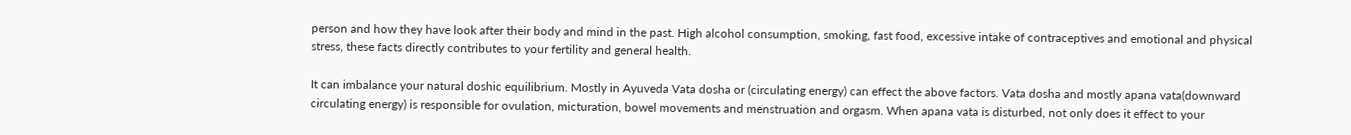person and how they have look after their body and mind in the past. High alcohol consumption, smoking, fast food, excessive intake of contraceptives and emotional and physical stress, these facts directly contributes to your fertility and general health.

It can imbalance your natural doshic equilibrium. Mostly in Ayuveda Vata dosha or (circulating energy) can effect the above factors. Vata dosha and mostly apana vata(downward circulating energy) is responsible for ovulation, micturation, bowel movements and menstruation and orgasm. When apana vata is disturbed, not only does it effect to your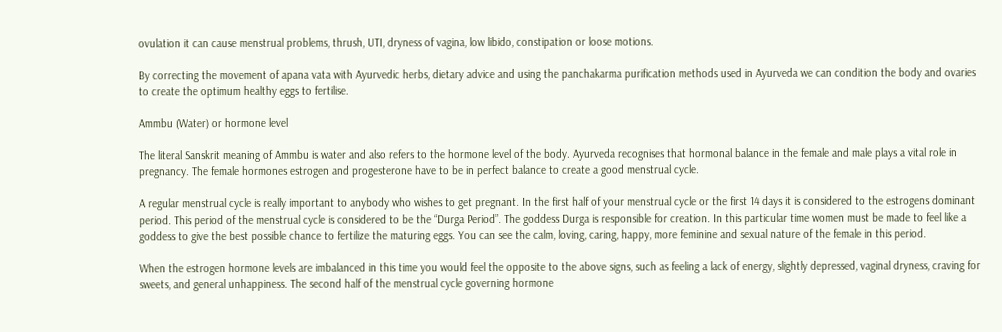ovulation it can cause menstrual problems, thrush, UTI, dryness of vagina, low libido, constipation or loose motions.

By correcting the movement of apana vata with Ayurvedic herbs, dietary advice and using the panchakarma purification methods used in Ayurveda we can condition the body and ovaries to create the optimum healthy eggs to fertilise.

Ammbu (Water) or hormone level

The literal Sanskrit meaning of Ammbu is water and also refers to the hormone level of the body. Ayurveda recognises that hormonal balance in the female and male plays a vital role in pregnancy. The female hormones estrogen and progesterone have to be in perfect balance to create a good menstrual cycle.

A regular menstrual cycle is really important to anybody who wishes to get pregnant. In the first half of your menstrual cycle or the first 14 days it is considered to the estrogens dominant period. This period of the menstrual cycle is considered to be the “Durga Period”. The goddess Durga is responsible for creation. In this particular time women must be made to feel like a goddess to give the best possible chance to fertilize the maturing eggs. You can see the calm, loving, caring, happy, more feminine and sexual nature of the female in this period.

When the estrogen hormone levels are imbalanced in this time you would feel the opposite to the above signs, such as feeling a lack of energy, slightly depressed, vaginal dryness, craving for sweets, and general unhappiness. The second half of the menstrual cycle governing hormone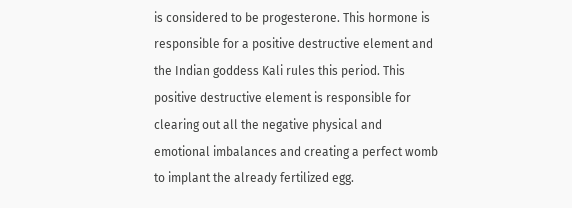is considered to be progesterone. This hormone is responsible for a positive destructive element and the Indian goddess Kali rules this period. This positive destructive element is responsible for clearing out all the negative physical and emotional imbalances and creating a perfect womb to implant the already fertilized egg.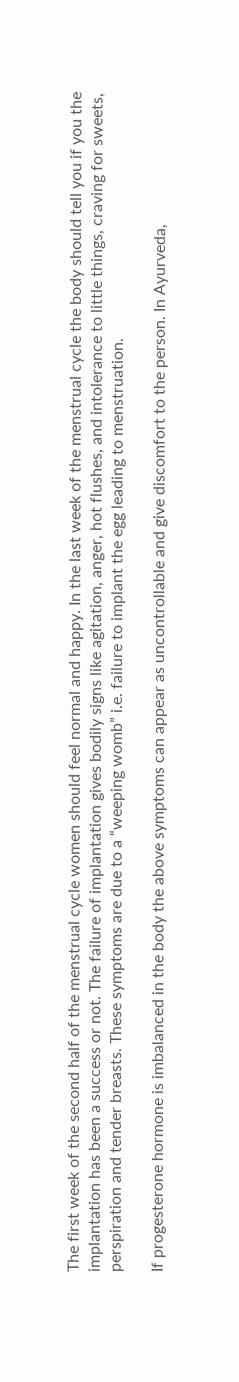The first week of the second half of the menstrual cycle women should feel normal and happy. In the last week of the menstrual cycle the body should tell you if you the implantation has been a success or not. The failure of implantation gives bodily signs like agitation, anger, hot flushes, and intolerance to little things, craving for sweets, perspiration and tender breasts. These symptoms are due to a “weeping womb” i.e. failure to implant the egg leading to menstruation.

If progesterone hormone is imbalanced in the body the above symptoms can appear as uncontrollable and give discomfort to the person. In Ayurveda,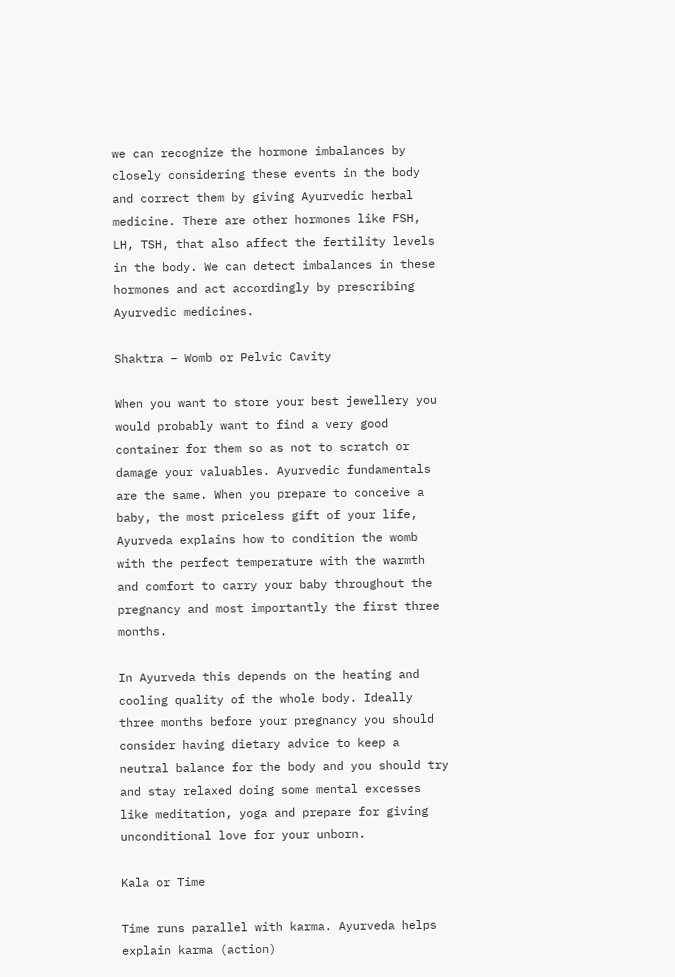we can recognize the hormone imbalances by closely considering these events in the body and correct them by giving Ayurvedic herbal medicine. There are other hormones like FSH, LH, TSH, that also affect the fertility levels in the body. We can detect imbalances in these hormones and act accordingly by prescribing Ayurvedic medicines.

Shaktra – Womb or Pelvic Cavity

When you want to store your best jewellery you would probably want to find a very good container for them so as not to scratch or damage your valuables. Ayurvedic fundamentals are the same. When you prepare to conceive a baby, the most priceless gift of your life, Ayurveda explains how to condition the womb with the perfect temperature with the warmth and comfort to carry your baby throughout the pregnancy and most importantly the first three months.

In Ayurveda this depends on the heating and cooling quality of the whole body. Ideally three months before your pregnancy you should consider having dietary advice to keep a neutral balance for the body and you should try and stay relaxed doing some mental excesses like meditation, yoga and prepare for giving unconditional love for your unborn.

Kala or Time

Time runs parallel with karma. Ayurveda helps explain karma (action)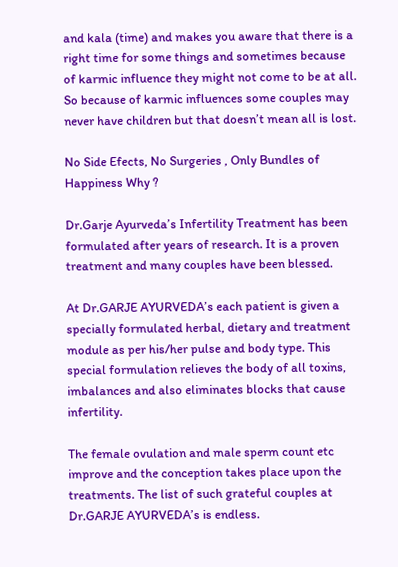and kala (time) and makes you aware that there is a right time for some things and sometimes because of karmic influence they might not come to be at all. So because of karmic influences some couples may never have children but that doesn’t mean all is lost.

No Side Efects, No Surgeries , Only Bundles of Happiness Why ?

Dr.Garje Ayurveda’s Infertility Treatment has been formulated after years of research. It is a proven treatment and many couples have been blessed.

At Dr.GARJE AYURVEDA’s each patient is given a specially formulated herbal, dietary and treatment module as per his/her pulse and body type. This special formulation relieves the body of all toxins, imbalances and also eliminates blocks that cause infertility.

The female ovulation and male sperm count etc improve and the conception takes place upon the treatments. The list of such grateful couples at Dr.GARJE AYURVEDA’s is endless.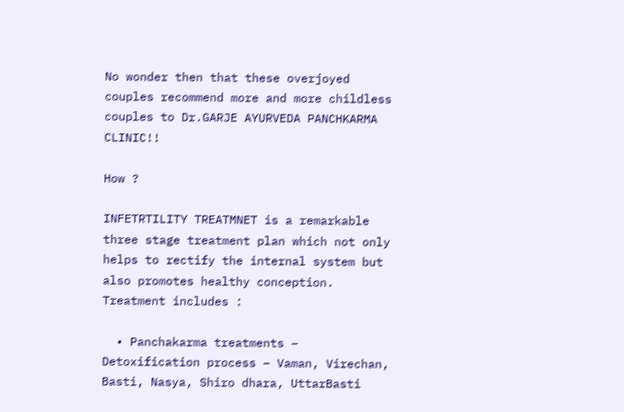No wonder then that these overjoyed couples recommend more and more childless couples to Dr.GARJE AYURVEDA PANCHKARMA CLINIC!!

How ?

INFETRTILITY TREATMNET is a remarkable three stage treatment plan which not only helps to rectify the internal system but also promotes healthy conception. Treatment includes :

  • Panchakarma treatments – Detoxification process – Vaman, Virechan, Basti, Nasya, Shiro dhara, UttarBasti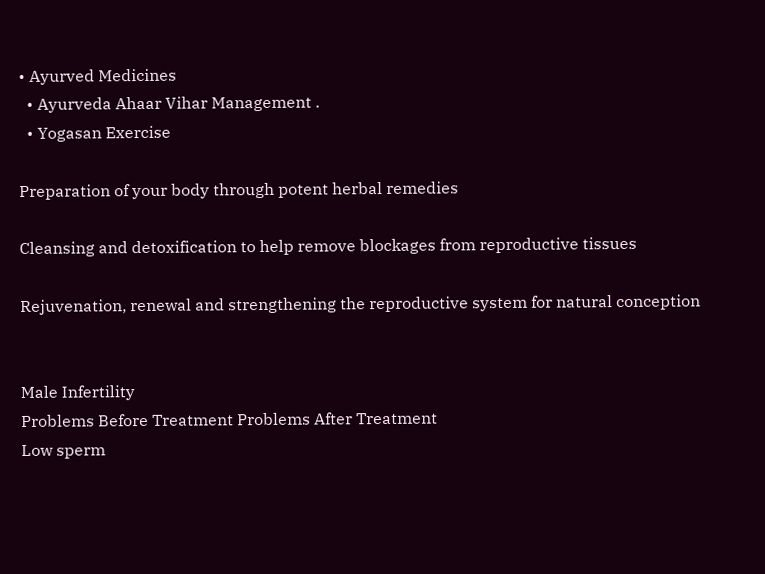• Ayurved Medicines
  • Ayurveda Ahaar Vihar Management .
  • Yogasan Exercise

Preparation of your body through potent herbal remedies

Cleansing and detoxification to help remove blockages from reproductive tissues

Rejuvenation, renewal and strengthening the reproductive system for natural conception


Male Infertility
Problems Before Treatment Problems After Treatment
Low sperm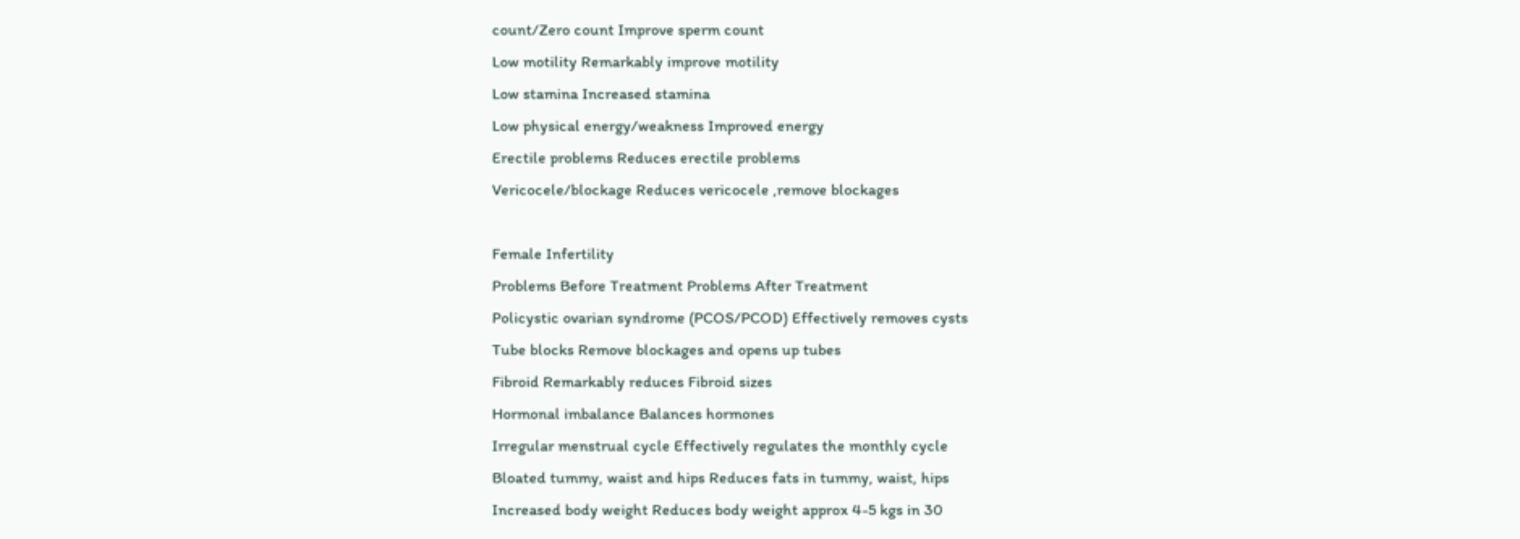count/Zero count Improve sperm count
Low motility Remarkably improve motility
Low stamina Increased stamina
Low physical energy/weakness Improved energy
Erectile problems Reduces erectile problems
Vericocele/blockage Reduces vericocele ,remove blockages

Female Infertility
Problems Before Treatment Problems After Treatment
Policystic ovarian syndrome (PCOS/PCOD) Effectively removes cysts
Tube blocks Remove blockages and opens up tubes
Fibroid Remarkably reduces Fibroid sizes
Hormonal imbalance Balances hormones
Irregular menstrual cycle Effectively regulates the monthly cycle
Bloated tummy, waist and hips Reduces fats in tummy, waist, hips
Increased body weight Reduces body weight approx 4-5 kgs in 30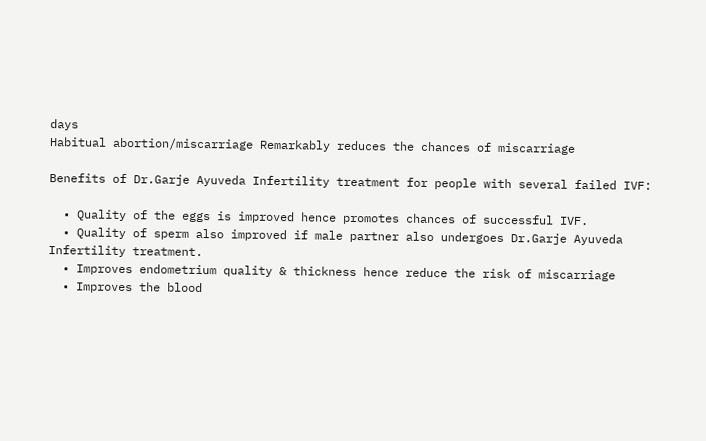days
Habitual abortion/miscarriage Remarkably reduces the chances of miscarriage

Benefits of Dr.Garje Ayuveda Infertility treatment for people with several failed IVF:

  • Quality of the eggs is improved hence promotes chances of successful IVF.
  • Quality of sperm also improved if male partner also undergoes Dr.Garje Ayuveda Infertility treatment.
  • Improves endometrium quality & thickness hence reduce the risk of miscarriage
  • Improves the blood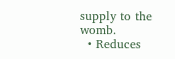supply to the womb.
  • Reduces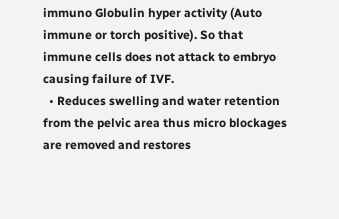immuno Globulin hyper activity (Auto immune or torch positive). So that immune cells does not attack to embryo causing failure of IVF.
  • Reduces swelling and water retention from the pelvic area thus micro blockages are removed and restores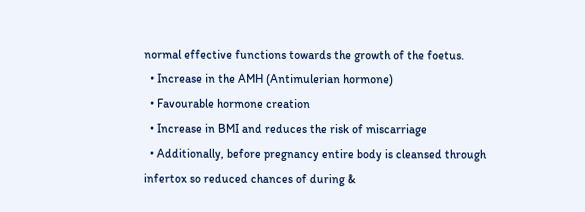normal effective functions towards the growth of the foetus.
  • Increase in the AMH (Antimulerian hormone)
  • Favourable hormone creation
  • Increase in BMI and reduces the risk of miscarriage
  • Additionally, before pregnancy entire body is cleansed through infertox so reduced chances of during &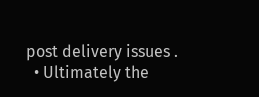post delivery issues .
  • Ultimately the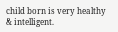child born is very healthy & intelligent.